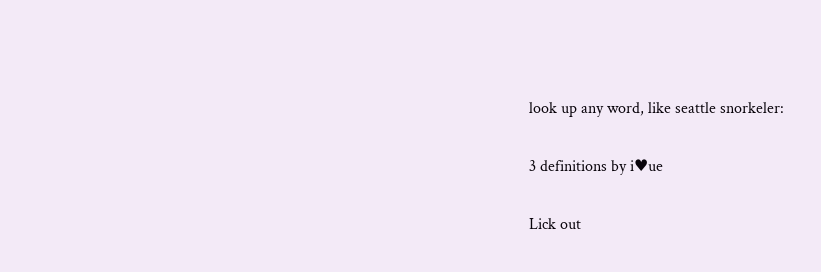look up any word, like seattle snorkeler:

3 definitions by i♥ue

Lick out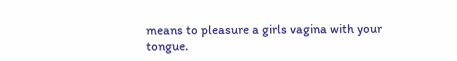means to pleasure a girls vagina with your tongue.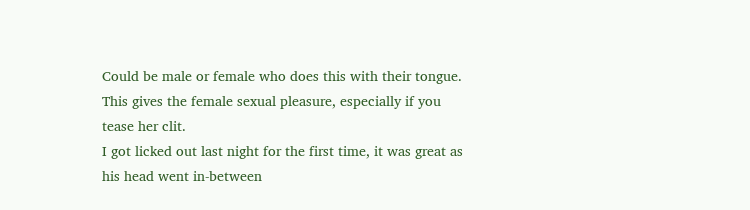Could be male or female who does this with their tongue. This gives the female sexual pleasure, especially if you tease her clit.
I got licked out last night for the first time, it was great as his head went in-between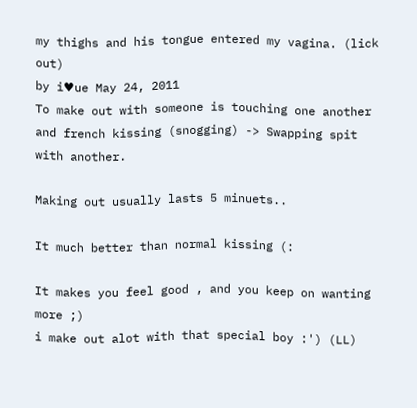my thighs and his tongue entered my vagina. (lick out)
by i♥ue May 24, 2011
To make out with someone is touching one another and french kissing (snogging) -> Swapping spit with another.

Making out usually lasts 5 minuets..

It much better than normal kissing (:

It makes you feel good , and you keep on wanting more ;)
i make out alot with that special boy :') (LL)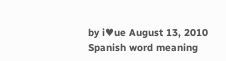by i♥ue August 13, 2010
Spanish word meaning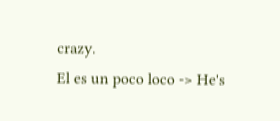crazy.
El es un poco loco -> He's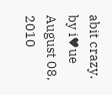abit crazy.
by i♥ue August 08, 2010